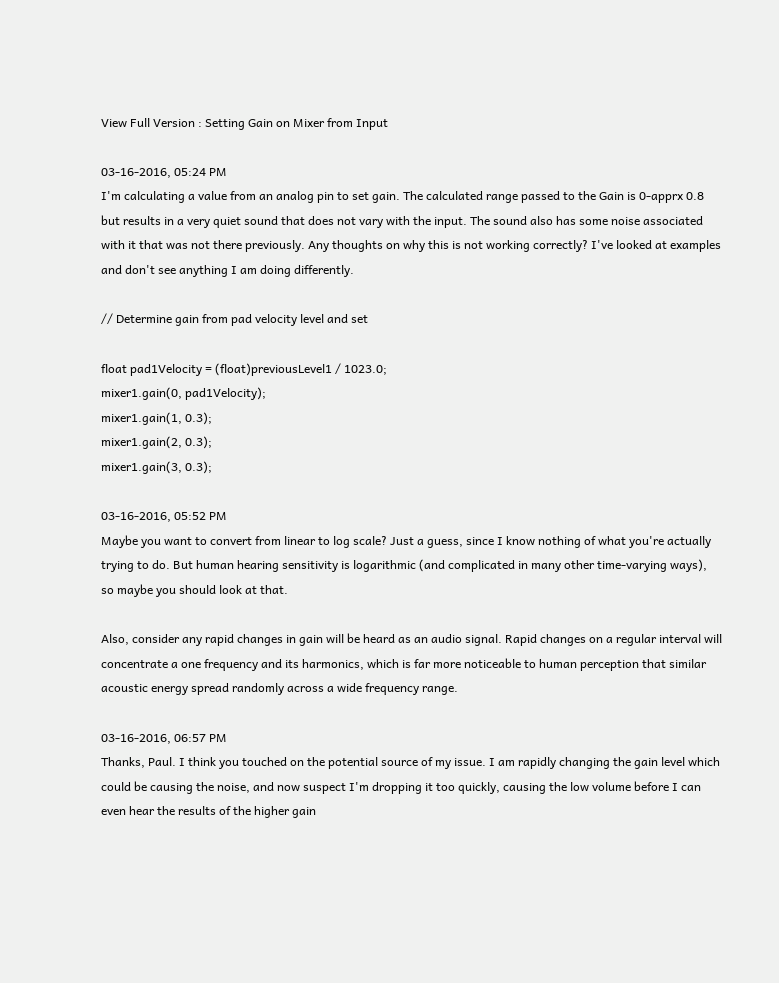View Full Version : Setting Gain on Mixer from Input

03-16-2016, 05:24 PM
I'm calculating a value from an analog pin to set gain. The calculated range passed to the Gain is 0-apprx 0.8 but results in a very quiet sound that does not vary with the input. The sound also has some noise associated with it that was not there previously. Any thoughts on why this is not working correctly? I've looked at examples and don't see anything I am doing differently.

// Determine gain from pad velocity level and set

float pad1Velocity = (float)previousLevel1 / 1023.0;
mixer1.gain(0, pad1Velocity);
mixer1.gain(1, 0.3);
mixer1.gain(2, 0.3);
mixer1.gain(3, 0.3);

03-16-2016, 05:52 PM
Maybe you want to convert from linear to log scale? Just a guess, since I know nothing of what you're actually trying to do. But human hearing sensitivity is logarithmic (and complicated in many other time-varying ways), so maybe you should look at that.

Also, consider any rapid changes in gain will be heard as an audio signal. Rapid changes on a regular interval will concentrate a one frequency and its harmonics, which is far more noticeable to human perception that similar acoustic energy spread randomly across a wide frequency range.

03-16-2016, 06:57 PM
Thanks, Paul. I think you touched on the potential source of my issue. I am rapidly changing the gain level which could be causing the noise, and now suspect I'm dropping it too quickly, causing the low volume before I can even hear the results of the higher gain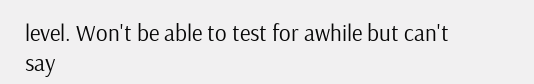level. Won't be able to test for awhile but can't say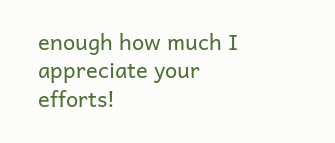enough how much I appreciate your efforts!